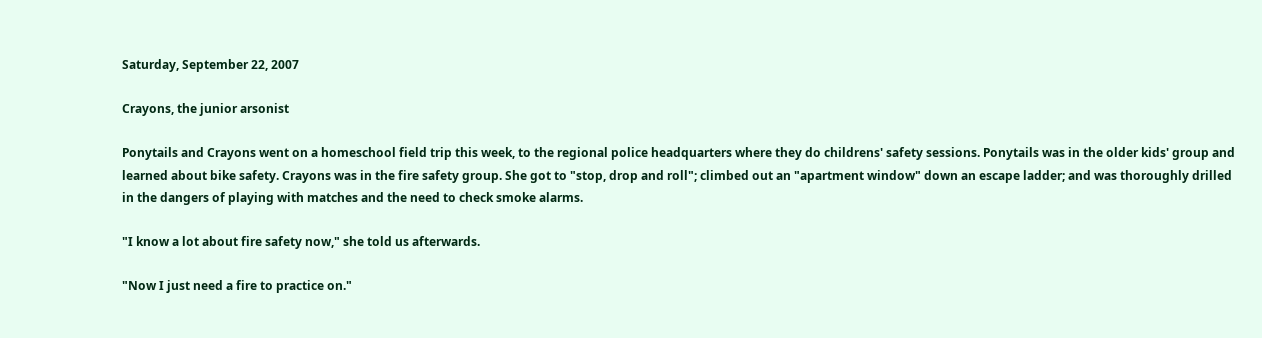Saturday, September 22, 2007

Crayons, the junior arsonist

Ponytails and Crayons went on a homeschool field trip this week, to the regional police headquarters where they do childrens' safety sessions. Ponytails was in the older kids' group and learned about bike safety. Crayons was in the fire safety group. She got to "stop, drop and roll"; climbed out an "apartment window" down an escape ladder; and was thoroughly drilled in the dangers of playing with matches and the need to check smoke alarms.

"I know a lot about fire safety now," she told us afterwards.

"Now I just need a fire to practice on."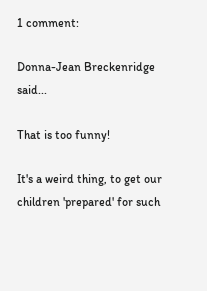1 comment:

Donna-Jean Breckenridge said...

That is too funny!

It's a weird thing, to get our children 'prepared' for such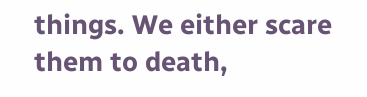things. We either scare them to death,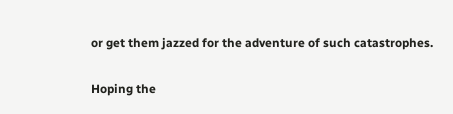or get them jazzed for the adventure of such catastrophes.

Hoping the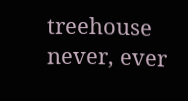treehouse never, ever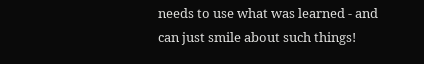needs to use what was learned - and can just smile about such things!